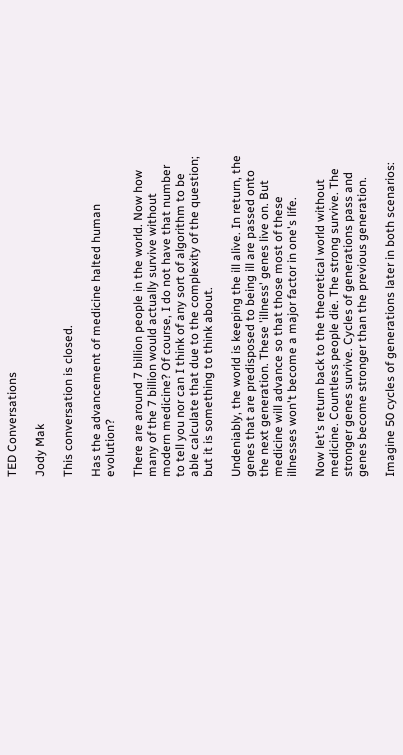TED Conversations

Jody Mak

This conversation is closed.

Has the advancement of medicine halted human evolution?

There are around 7 billion people in the world. Now how many of the 7 billion would actually survive without modern medicine? Of course, I do not have that number to tell you nor can I think of any sort of algorithm to be able calculate that due to the complexity of the question; but it is something to think about.

Undeniably, the world is keeping the ill alive. In return, the genes that are predisposed to being ill are passed onto the next generation. These 'illness' genes live on. But medicine will advance so that those most of these illnesses won't become a major factor in one's life.

Now let's return back to the theoretical world without medicine. Countless people die. The strong survive. The stronger genes survive. Cycles of generations pass and genes become stronger than the previous generation.

Imagine 50 cycles of generations later in both scenarios: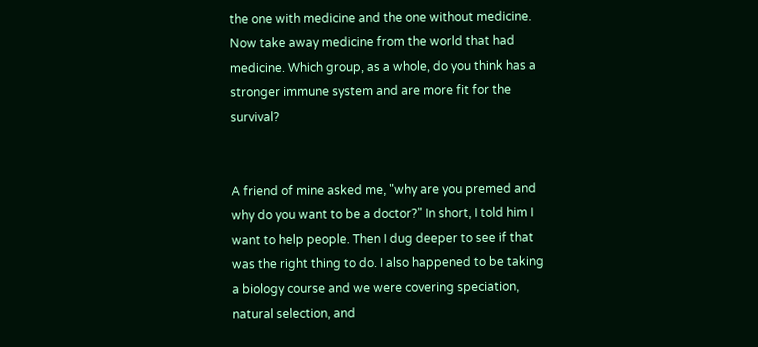the one with medicine and the one without medicine. Now take away medicine from the world that had medicine. Which group, as a whole, do you think has a stronger immune system and are more fit for the survival?


A friend of mine asked me, "why are you premed and why do you want to be a doctor?" In short, I told him I want to help people. Then I dug deeper to see if that was the right thing to do. I also happened to be taking a biology course and we were covering speciation, natural selection, and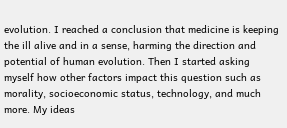evolution. I reached a conclusion that medicine is keeping the ill alive and in a sense, harming the direction and potential of human evolution. Then I started asking myself how other factors impact this question such as morality, socioeconomic status, technology, and much more. My ideas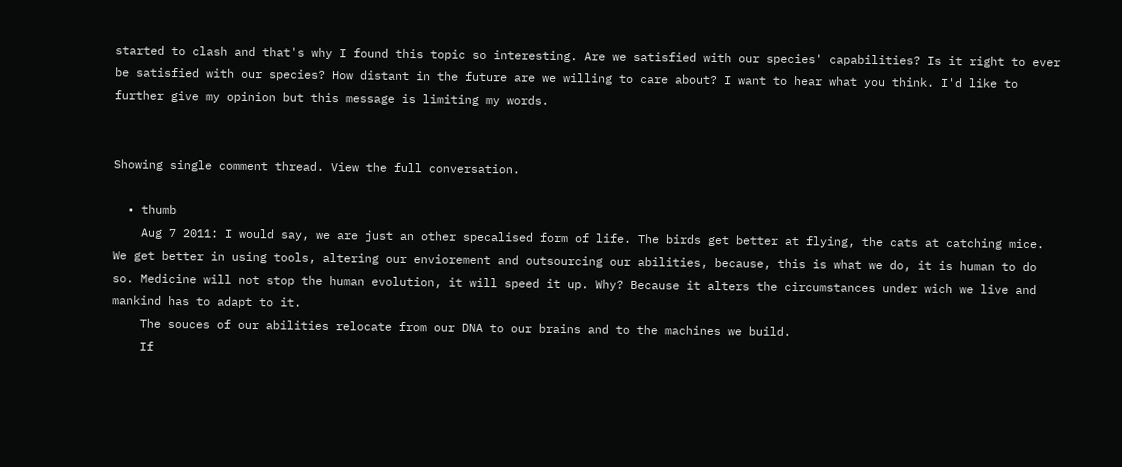started to clash and that's why I found this topic so interesting. Are we satisfied with our species' capabilities? Is it right to ever be satisfied with our species? How distant in the future are we willing to care about? I want to hear what you think. I'd like to further give my opinion but this message is limiting my words.


Showing single comment thread. View the full conversation.

  • thumb
    Aug 7 2011: I would say, we are just an other specalised form of life. The birds get better at flying, the cats at catching mice. We get better in using tools, altering our enviorement and outsourcing our abilities, because, this is what we do, it is human to do so. Medicine will not stop the human evolution, it will speed it up. Why? Because it alters the circumstances under wich we live and mankind has to adapt to it.
    The souces of our abilities relocate from our DNA to our brains and to the machines we build.
    If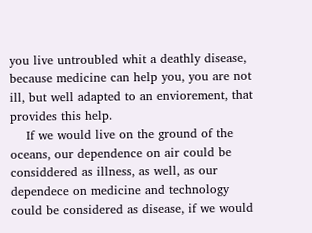you live untroubled whit a deathly disease, because medicine can help you, you are not ill, but well adapted to an enviorement, that provides this help.
    If we would live on the ground of the oceans, our dependence on air could be considdered as illness, as well, as our dependece on medicine and technology could be considered as disease, if we would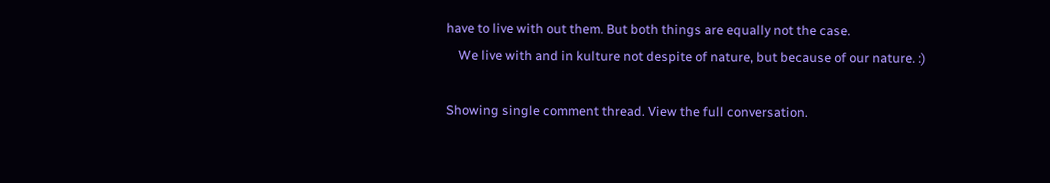have to live with out them. But both things are equally not the case.
    We live with and in kulture not despite of nature, but because of our nature. :)

Showing single comment thread. View the full conversation.